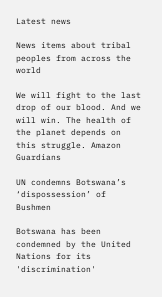Latest news

News items about tribal peoples from across the world

We will fight to the last drop of our blood. And we will win. The health of the planet depends on this struggle. Amazon Guardians

UN condemns Botswana’s ‘dispossession’ of Bushmen

Botswana has been condemned by the United Nations for its 'discrimination'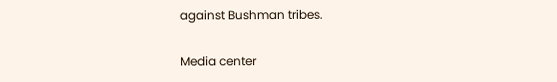against Bushman tribes.

Media center